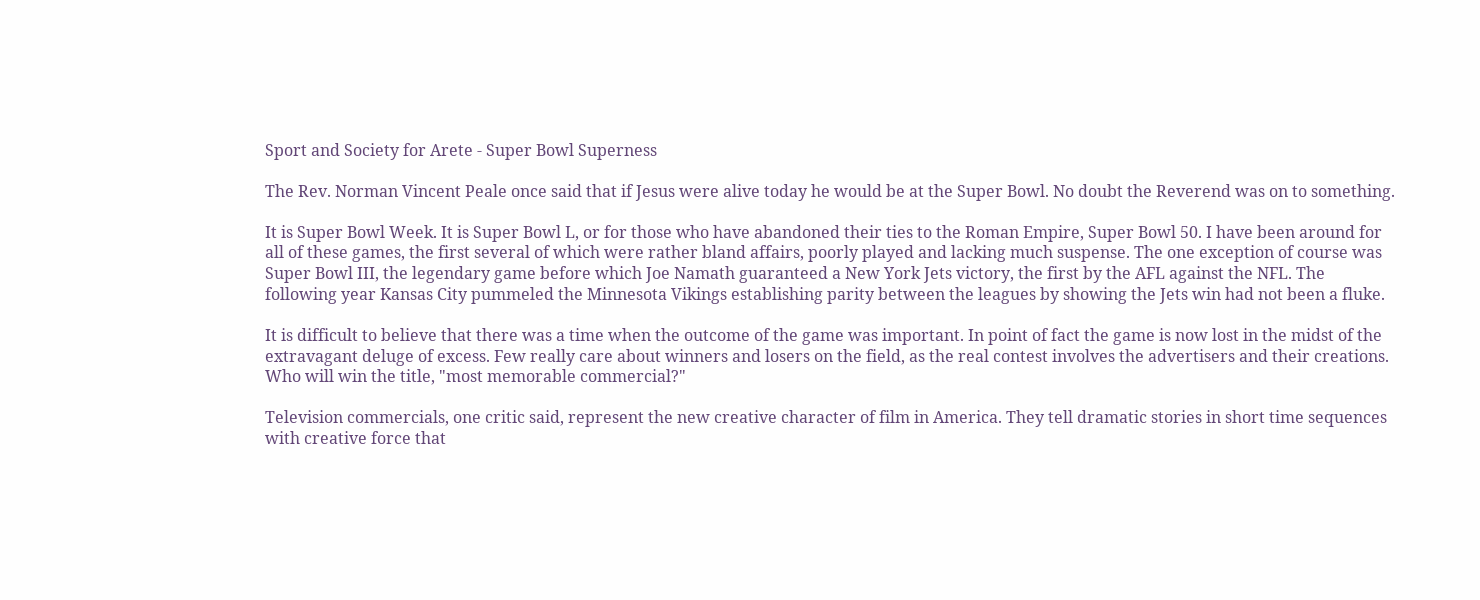Sport and Society for Arete - Super Bowl Superness

The Rev. Norman Vincent Peale once said that if Jesus were alive today he would be at the Super Bowl. No doubt the Reverend was on to something.

It is Super Bowl Week. It is Super Bowl L, or for those who have abandoned their ties to the Roman Empire, Super Bowl 50. I have been around for all of these games, the first several of which were rather bland affairs, poorly played and lacking much suspense. The one exception of course was Super Bowl III, the legendary game before which Joe Namath guaranteed a New York Jets victory, the first by the AFL against the NFL. The following year Kansas City pummeled the Minnesota Vikings establishing parity between the leagues by showing the Jets win had not been a fluke.

It is difficult to believe that there was a time when the outcome of the game was important. In point of fact the game is now lost in the midst of the extravagant deluge of excess. Few really care about winners and losers on the field, as the real contest involves the advertisers and their creations. Who will win the title, "most memorable commercial?"

Television commercials, one critic said, represent the new creative character of film in America. They tell dramatic stories in short time sequences with creative force that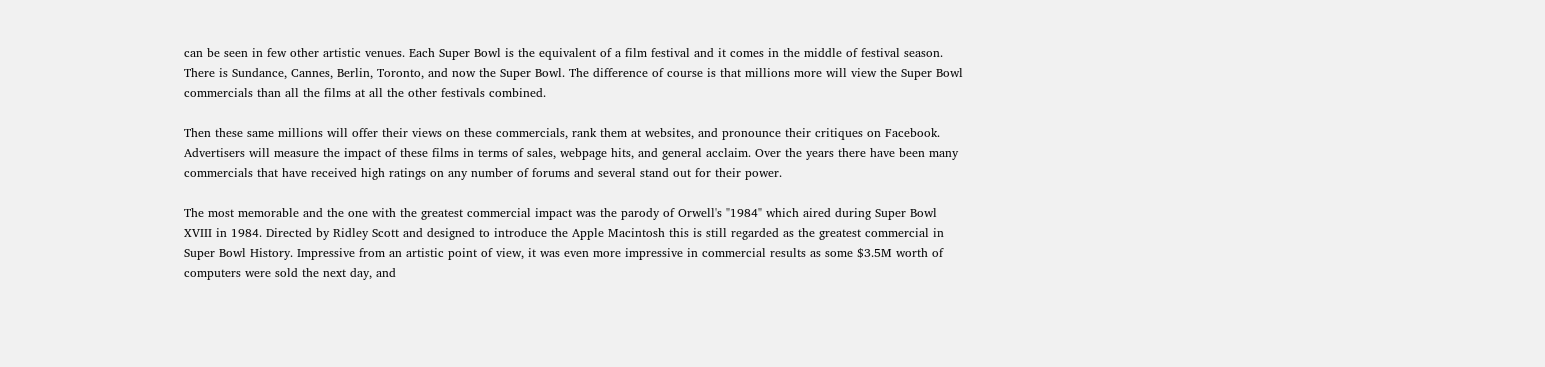can be seen in few other artistic venues. Each Super Bowl is the equivalent of a film festival and it comes in the middle of festival season. There is Sundance, Cannes, Berlin, Toronto, and now the Super Bowl. The difference of course is that millions more will view the Super Bowl commercials than all the films at all the other festivals combined.

Then these same millions will offer their views on these commercials, rank them at websites, and pronounce their critiques on Facebook. Advertisers will measure the impact of these films in terms of sales, webpage hits, and general acclaim. Over the years there have been many commercials that have received high ratings on any number of forums and several stand out for their power.

The most memorable and the one with the greatest commercial impact was the parody of Orwell's "1984" which aired during Super Bowl XVIII in 1984. Directed by Ridley Scott and designed to introduce the Apple Macintosh this is still regarded as the greatest commercial in Super Bowl History. Impressive from an artistic point of view, it was even more impressive in commercial results as some $3.5M worth of computers were sold the next day, and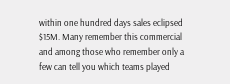within one hundred days sales eclipsed $15M. Many remember this commercial and among those who remember only a few can tell you which teams played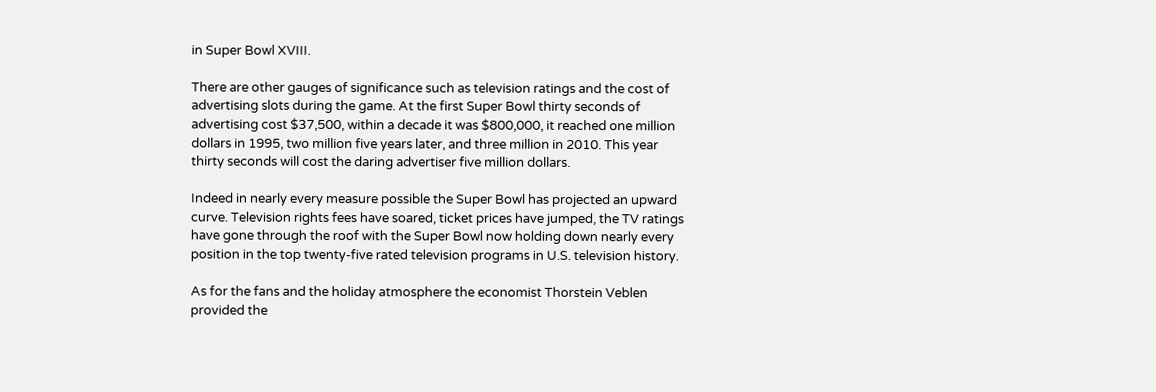in Super Bowl XVIII.

There are other gauges of significance such as television ratings and the cost of advertising slots during the game. At the first Super Bowl thirty seconds of advertising cost $37,500, within a decade it was $800,000, it reached one million dollars in 1995, two million five years later, and three million in 2010. This year thirty seconds will cost the daring advertiser five million dollars.

Indeed in nearly every measure possible the Super Bowl has projected an upward curve. Television rights fees have soared, ticket prices have jumped, the TV ratings have gone through the roof with the Super Bowl now holding down nearly every position in the top twenty-five rated television programs in U.S. television history.

As for the fans and the holiday atmosphere the economist Thorstein Veblen provided the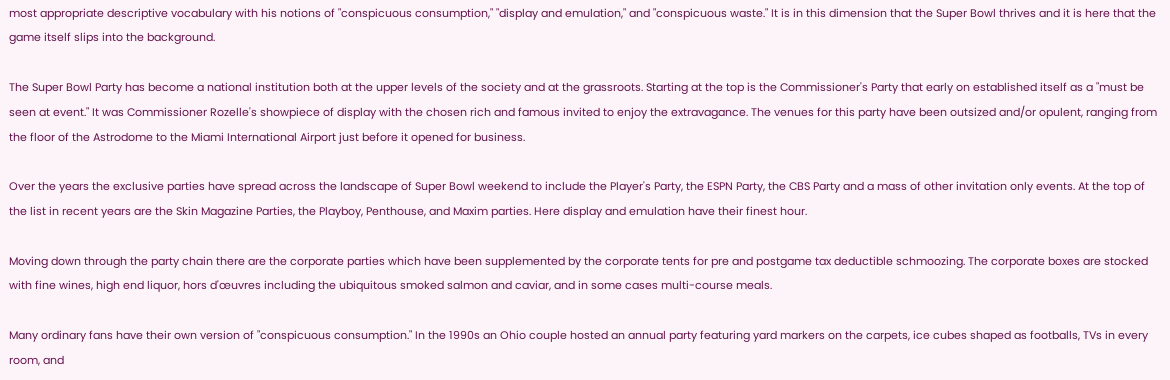most appropriate descriptive vocabulary with his notions of "conspicuous consumption," "display and emulation," and "conspicuous waste." It is in this dimension that the Super Bowl thrives and it is here that the game itself slips into the background.

The Super Bowl Party has become a national institution both at the upper levels of the society and at the grassroots. Starting at the top is the Commissioner's Party that early on established itself as a "must be seen at event." It was Commissioner Rozelle's showpiece of display with the chosen rich and famous invited to enjoy the extravagance. The venues for this party have been outsized and/or opulent, ranging from the floor of the Astrodome to the Miami International Airport just before it opened for business.

Over the years the exclusive parties have spread across the landscape of Super Bowl weekend to include the Player's Party, the ESPN Party, the CBS Party and a mass of other invitation only events. At the top of the list in recent years are the Skin Magazine Parties, the Playboy, Penthouse, and Maxim parties. Here display and emulation have their finest hour.

Moving down through the party chain there are the corporate parties which have been supplemented by the corporate tents for pre and postgame tax deductible schmoozing. The corporate boxes are stocked with fine wines, high end liquor, hors d'œuvres including the ubiquitous smoked salmon and caviar, and in some cases multi-course meals.

Many ordinary fans have their own version of "conspicuous consumption." In the 1990s an Ohio couple hosted an annual party featuring yard markers on the carpets, ice cubes shaped as footballs, TVs in every room, and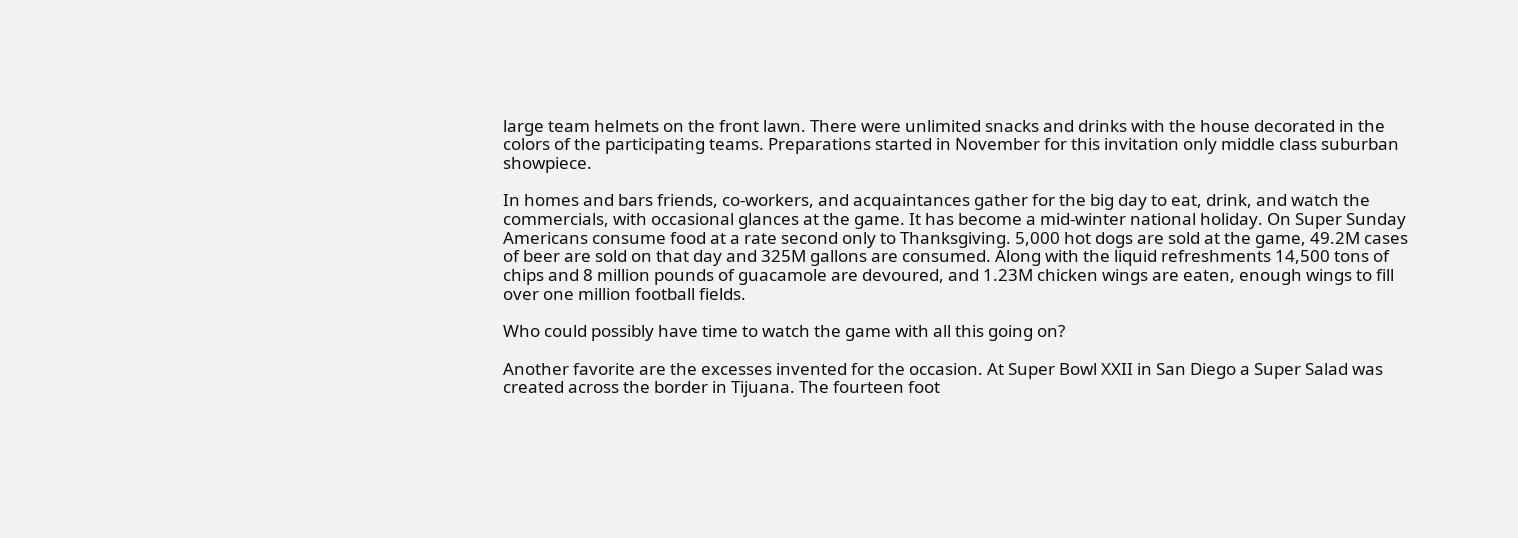large team helmets on the front lawn. There were unlimited snacks and drinks with the house decorated in the colors of the participating teams. Preparations started in November for this invitation only middle class suburban showpiece.

In homes and bars friends, co-workers, and acquaintances gather for the big day to eat, drink, and watch the commercials, with occasional glances at the game. It has become a mid-winter national holiday. On Super Sunday Americans consume food at a rate second only to Thanksgiving. 5,000 hot dogs are sold at the game, 49.2M cases of beer are sold on that day and 325M gallons are consumed. Along with the liquid refreshments 14,500 tons of chips and 8 million pounds of guacamole are devoured, and 1.23M chicken wings are eaten, enough wings to fill over one million football fields.

Who could possibly have time to watch the game with all this going on?

Another favorite are the excesses invented for the occasion. At Super Bowl XXII in San Diego a Super Salad was created across the border in Tijuana. The fourteen foot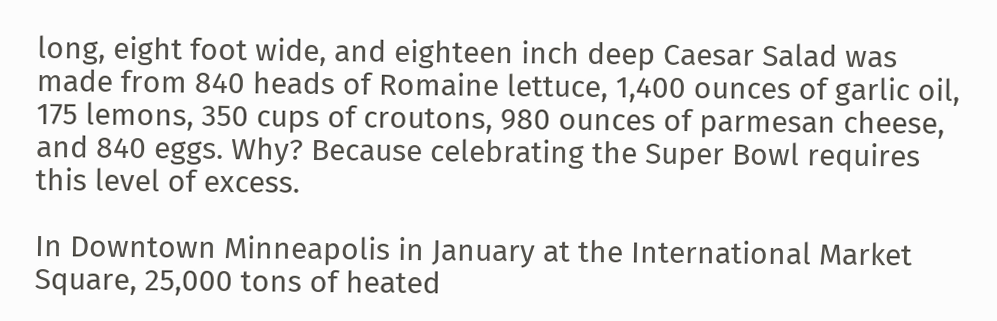long, eight foot wide, and eighteen inch deep Caesar Salad was made from 840 heads of Romaine lettuce, 1,400 ounces of garlic oil, 175 lemons, 350 cups of croutons, 980 ounces of parmesan cheese, and 840 eggs. Why? Because celebrating the Super Bowl requires this level of excess.

In Downtown Minneapolis in January at the International Market Square, 25,000 tons of heated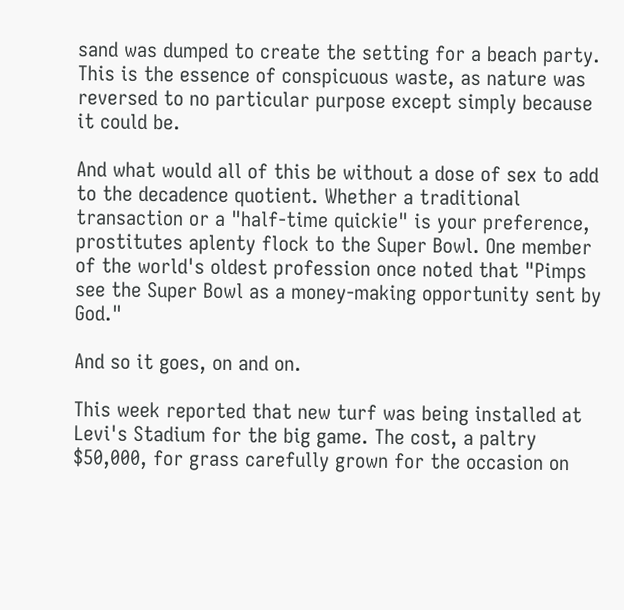sand was dumped to create the setting for a beach party. This is the essence of conspicuous waste, as nature was reversed to no particular purpose except simply because it could be.

And what would all of this be without a dose of sex to add to the decadence quotient. Whether a traditional transaction or a "half-time quickie" is your preference, prostitutes aplenty flock to the Super Bowl. One member of the world's oldest profession once noted that "Pimps see the Super Bowl as a money-making opportunity sent by God."

And so it goes, on and on.

This week reported that new turf was being installed at Levi's Stadium for the big game. The cost, a paltry $50,000, for grass carefully grown for the occasion on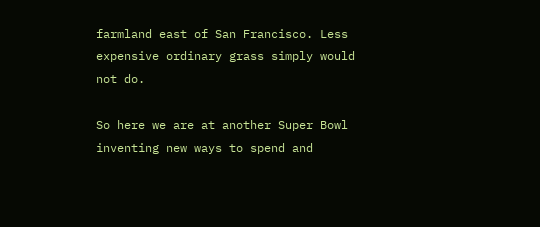farmland east of San Francisco. Less expensive ordinary grass simply would not do.

So here we are at another Super Bowl inventing new ways to spend and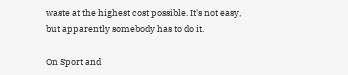waste at the highest cost possible. It's not easy, but apparently somebody has to do it.

On Sport and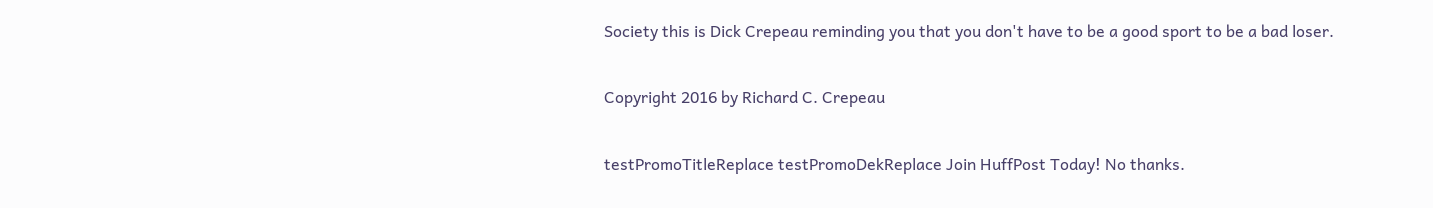Society this is Dick Crepeau reminding you that you don't have to be a good sport to be a bad loser.

Copyright 2016 by Richard C. Crepeau

testPromoTitleReplace testPromoDekReplace Join HuffPost Today! No thanks.